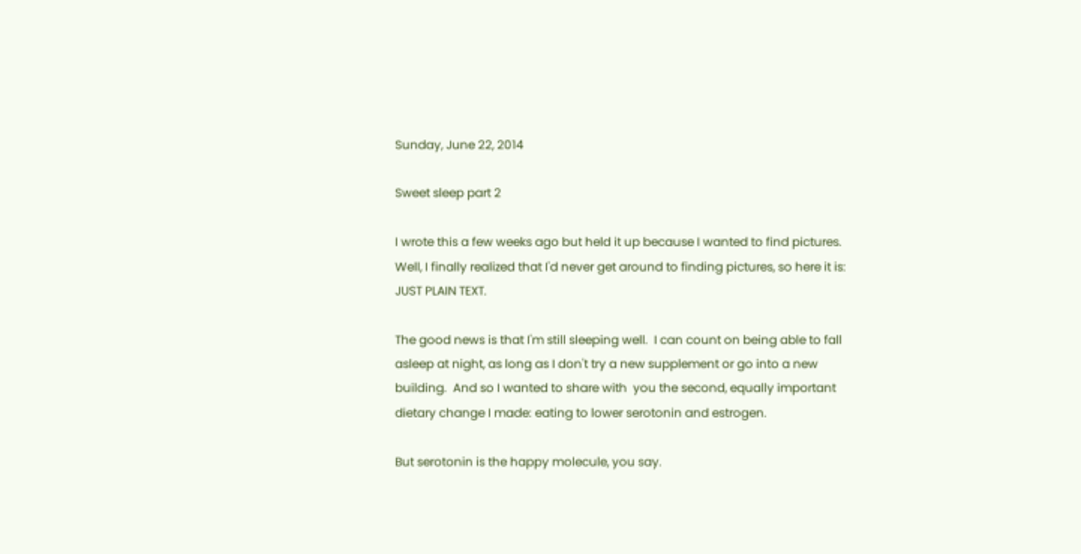Sunday, June 22, 2014

Sweet sleep part 2

I wrote this a few weeks ago but held it up because I wanted to find pictures.  Well, I finally realized that I'd never get around to finding pictures, so here it is: JUST PLAIN TEXT.

The good news is that I'm still sleeping well.  I can count on being able to fall asleep at night, as long as I don't try a new supplement or go into a new building.  And so I wanted to share with  you the second, equally important dietary change I made: eating to lower serotonin and estrogen.

But serotonin is the happy molecule, you say.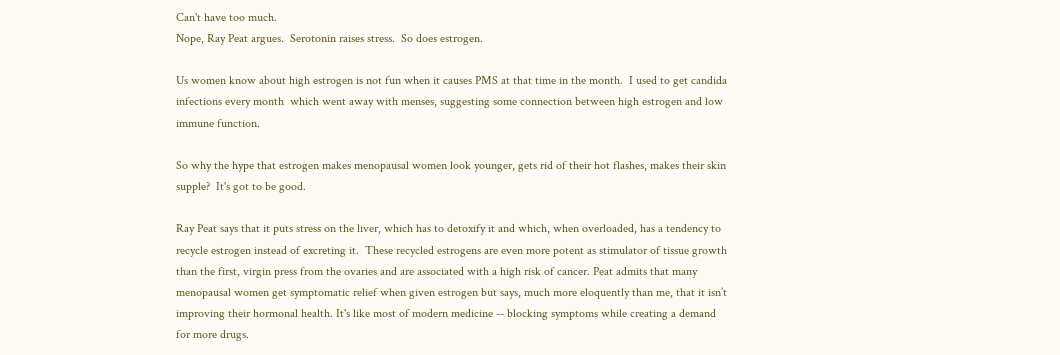Can't have too much.
Nope, Ray Peat argues.  Serotonin raises stress.  So does estrogen.

Us women know about high estrogen is not fun when it causes PMS at that time in the month.  I used to get candida infections every month  which went away with menses, suggesting some connection between high estrogen and low immune function.

So why the hype that estrogen makes menopausal women look younger, gets rid of their hot flashes, makes their skin supple?  It's got to be good.

Ray Peat says that it puts stress on the liver, which has to detoxify it and which, when overloaded, has a tendency to recycle estrogen instead of excreting it.  These recycled estrogens are even more potent as stimulator of tissue growth than the first, virgin press from the ovaries and are associated with a high risk of cancer. Peat admits that many menopausal women get symptomatic relief when given estrogen but says, much more eloquently than me, that it isn’t improving their hormonal health. It's like most of modern medicine -- blocking symptoms while creating a demand for more drugs.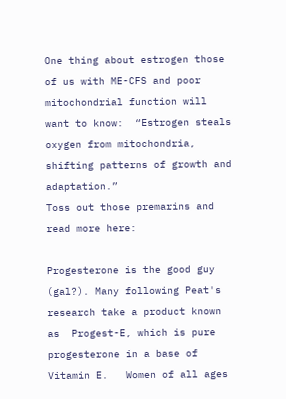One thing about estrogen those of us with ME-CFS and poor mitochondrial function will want to know:  “Estrogen steals oxygen from mitochondria, shifting patterns of growth and adaptation.”
Toss out those premarins and read more here:

Progesterone is the good guy (gal?). Many following Peat's research take a product known as  Progest-E, which is pure progesterone in a base of Vitamin E.   Women of all ages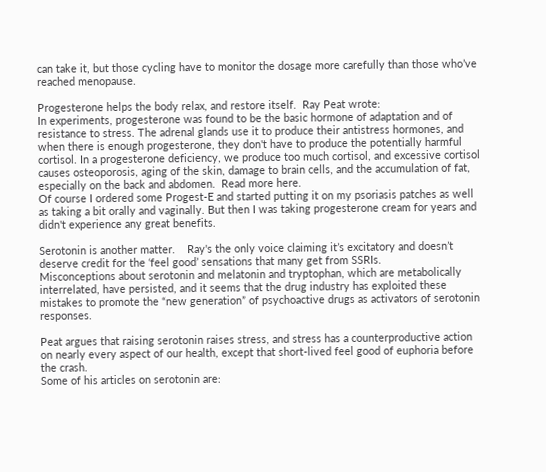can take it, but those cycling have to monitor the dosage more carefully than those who’ve reached menopause.

Progesterone helps the body relax, and restore itself.  Ray Peat wrote:
In experiments, progesterone was found to be the basic hormone of adaptation and of resistance to stress. The adrenal glands use it to produce their antistress hormones, and when there is enough progesterone, they don't have to produce the potentially harmful cortisol. In a progesterone deficiency, we produce too much cortisol, and excessive cortisol causes osteoporosis, aging of the skin, damage to brain cells, and the accumulation of fat, especially on the back and abdomen.  Read more here.
Of course I ordered some Progest-E and started putting it on my psoriasis patches as well as taking a bit orally and vaginally. But then I was taking progesterone cream for years and didn't experience any great benefits.

Serotonin is another matter.    Ray's the only voice claiming it’s excitatory and doesn’t deserve credit for the ‘feel good’ sensations that many get from SSRIs.
Misconceptions about serotonin and melatonin and tryptophan, which are metabolically interrelated, have persisted, and it seems that the drug industry has exploited these mistakes to promote the “new generation” of psychoactive drugs as activators of serotonin responses.

Peat argues that raising serotonin raises stress, and stress has a counterproductive action on nearly every aspect of our health, except that short-lived feel good of euphoria before the crash.
Some of his articles on serotonin are: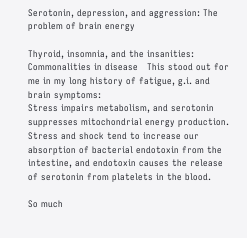Serotonin, depression, and aggression: The problem of brain energy

Thyroid, insomnia, and the insanities: Commonalities in disease   This stood out for me in my long history of fatigue, g.i. and brain symptoms:
Stress impairs metabolism, and serotonin suppresses mitochondrial energy production. Stress and shock tend to increase our absorption of bacterial endotoxin from the intestine, and endotoxin causes the release of serotonin from platelets in the blood.

So much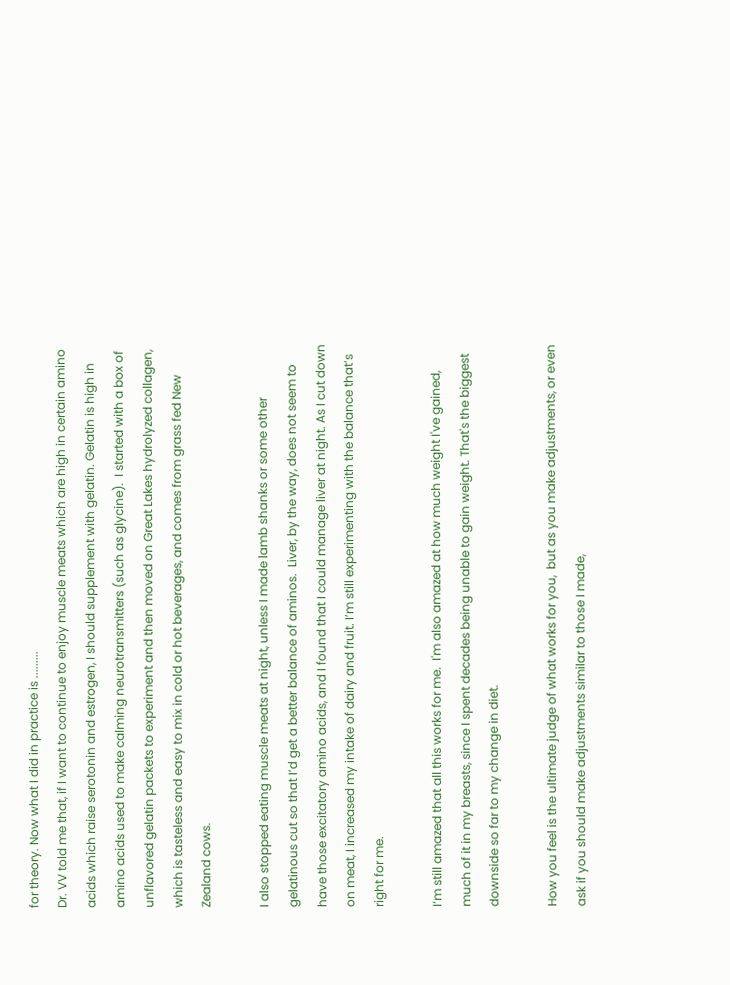for theory. Now what I did in practice is .........
Dr. VV told me that, if I want to continue to enjoy muscle meats which are high in certain amino acids which raise serotonin and estrogen, I should supplement with gelatin. Gelatin is high in amino acids used to make calming neurotransmitters (such as glycine).  I started with a box of unflavored gelatin packets to experiment and then moved on Great Lakes hydrolyzed collagen, which is tasteless and easy to mix in cold or hot beverages, and comes from grass fed New Zealand cows.

I also stopped eating muscle meats at night, unless I made lamb shanks or some other gelatinous cut so that I’d get a better balance of aminos.  Liver, by the way, does not seem to have those excitatory amino acids, and I found that I could manage liver at night. As I cut down on meat, I increased my intake of dairy and fruit. I’m still experimenting with the balance that’s right for me.

I’m still amazed that all this works for me.  I'm also amazed at how much weight I've gained, much of it in my breasts, since I spent decades being unable to gain weight. That's the biggest downside so far to my change in diet.

How you feel is the ultimate judge of what works for you,  but as you make adjustments, or even ask if you should make adjustments similar to those I made,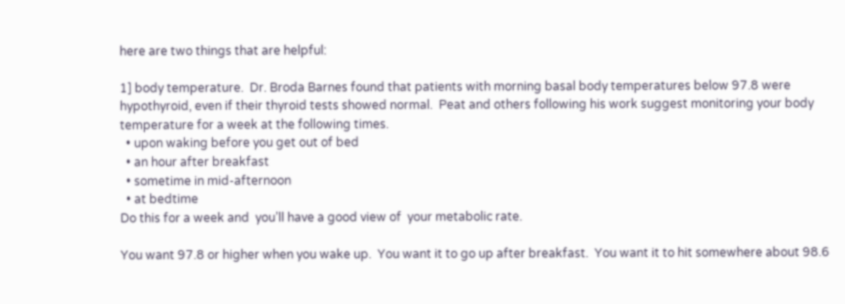here are two things that are helpful:

1] body temperature.  Dr. Broda Barnes found that patients with morning basal body temperatures below 97.8 were hypothyroid, even if their thyroid tests showed normal.  Peat and others following his work suggest monitoring your body temperature for a week at the following times.
  • upon waking before you get out of bed
  • an hour after breakfast
  • sometime in mid-afternoon
  • at bedtime
Do this for a week and  you’ll have a good view of  your metabolic rate.

You want 97.8 or higher when you wake up.  You want it to go up after breakfast.  You want it to hit somewhere about 98.6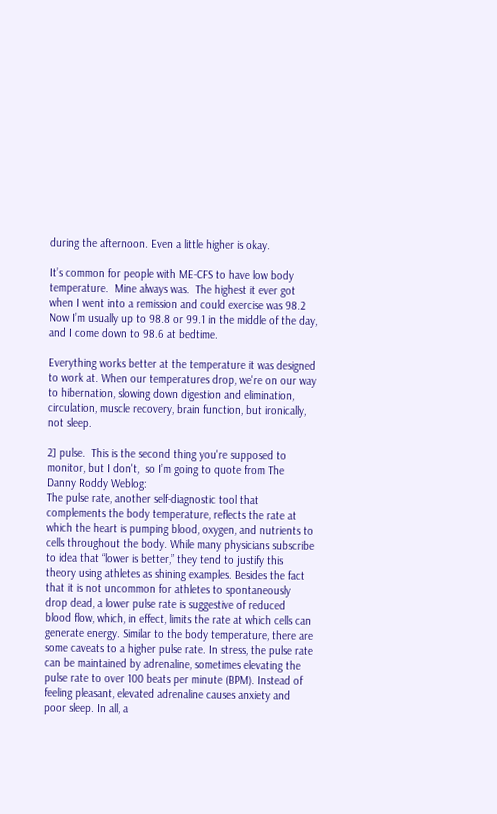during the afternoon. Even a little higher is okay.

It’s common for people with ME-CFS to have low body temperature.  Mine always was.  The highest it ever got when I went into a remission and could exercise was 98.2  Now I’m usually up to 98.8 or 99.1 in the middle of the day, and I come down to 98.6 at bedtime.

Everything works better at the temperature it was designed to work at. When our temperatures drop, we're on our way to hibernation, slowing down digestion and elimination, circulation, muscle recovery, brain function, but ironically, not sleep.

2] pulse.  This is the second thing you're supposed to monitor, but I don't,  so I’m going to quote from The Danny Roddy Weblog:
The pulse rate, another self-diagnostic tool that complements the body temperature, reflects the rate at which the heart is pumping blood, oxygen, and nutrients to cells throughout the body. While many physicians subscribe to idea that “lower is better,” they tend to justify this theory using athletes as shining examples. Besides the fact that it is not uncommon for athletes to spontaneously drop dead, a lower pulse rate is suggestive of reduced blood flow, which, in effect, limits the rate at which cells can generate energy. Similar to the body temperature, there are some caveats to a higher pulse rate. In stress, the pulse rate can be maintained by adrenaline, sometimes elevating the pulse rate to over 100 beats per minute (BPM). Instead of feeling pleasant, elevated adrenaline causes anxiety and poor sleep. In all, a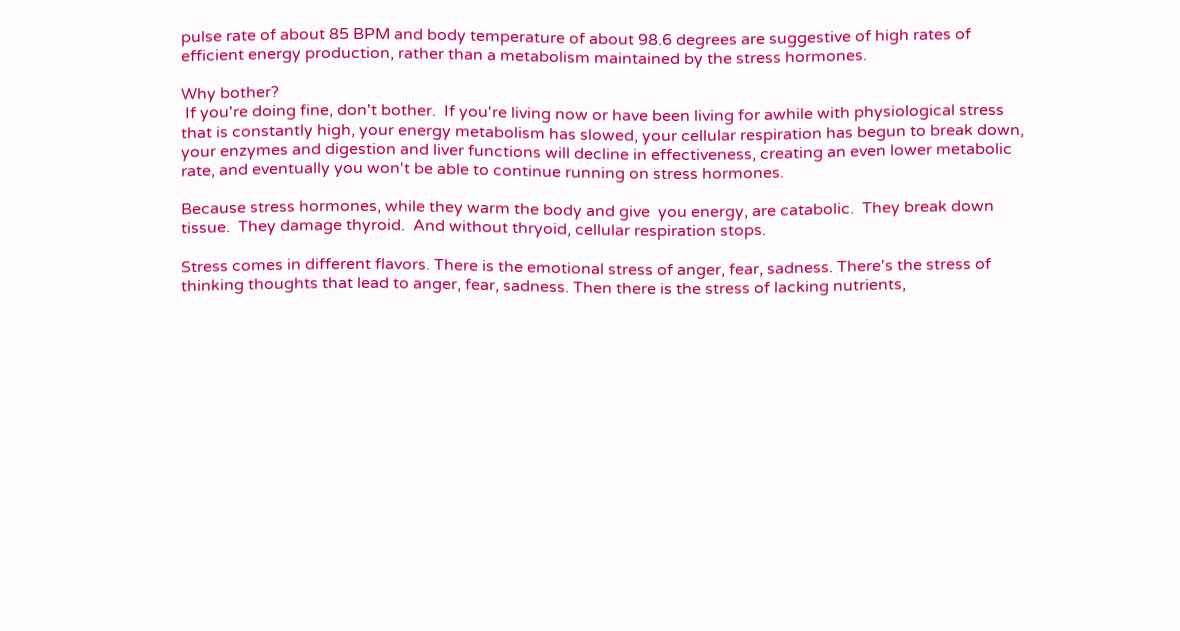pulse rate of about 85 BPM and body temperature of about 98.6 degrees are suggestive of high rates of efficient energy production, rather than a metabolism maintained by the stress hormones.

Why bother?
 If you're doing fine, don't bother.  If you're living now or have been living for awhile with physiological stress that is constantly high, your energy metabolism has slowed, your cellular respiration has begun to break down, your enzymes and digestion and liver functions will decline in effectiveness, creating an even lower metabolic rate, and eventually you won't be able to continue running on stress hormones.

Because stress hormones, while they warm the body and give  you energy, are catabolic.  They break down tissue.  They damage thyroid.  And without thryoid, cellular respiration stops.

Stress comes in different flavors. There is the emotional stress of anger, fear, sadness. There's the stress of thinking thoughts that lead to anger, fear, sadness. Then there is the stress of lacking nutrients,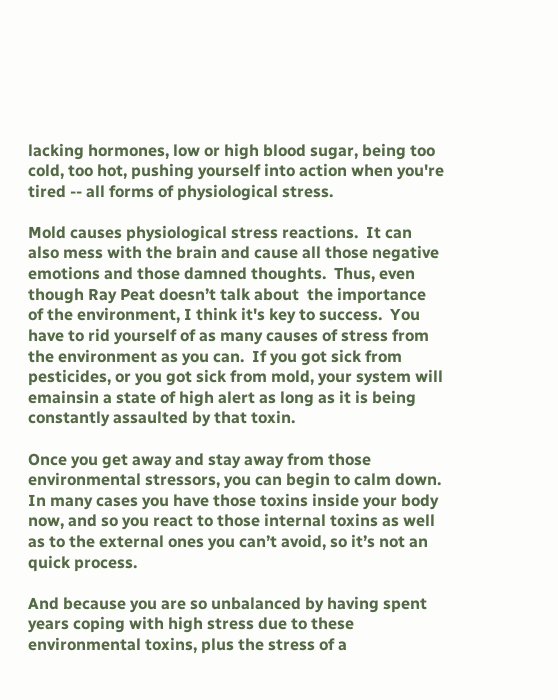lacking hormones, low or high blood sugar, being too cold, too hot, pushing yourself into action when you're tired -- all forms of physiological stress.

Mold causes physiological stress reactions.  It can also mess with the brain and cause all those negative emotions and those damned thoughts.  Thus, even though Ray Peat doesn’t talk about  the importance of the environment, I think it's key to success.  You have to rid yourself of as many causes of stress from the environment as you can.  If you got sick from pesticides, or you got sick from mold, your system will emainsin a state of high alert as long as it is being constantly assaulted by that toxin.

Once you get away and stay away from those environmental stressors, you can begin to calm down. In many cases you have those toxins inside your body now, and so you react to those internal toxins as well as to the external ones you can’t avoid, so it’s not an quick process.

And because you are so unbalanced by having spent years coping with high stress due to these environmental toxins, plus the stress of a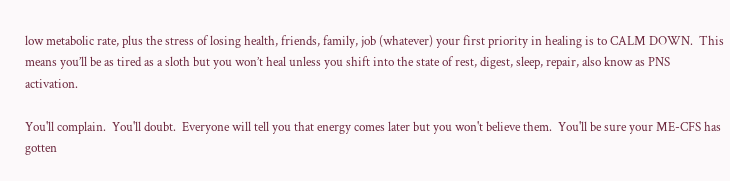low metabolic rate, plus the stress of losing health, friends, family, job (whatever) your first priority in healing is to CALM DOWN.  This means you’ll be as tired as a sloth but you won’t heal unless you shift into the state of rest, digest, sleep, repair, also know as PNS activation.

You'll complain.  You'll doubt.  Everyone will tell you that energy comes later but you won't believe them.  You'll be sure your ME-CFS has gotten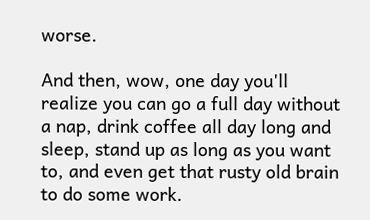worse.

And then, wow, one day you'll realize you can go a full day without a nap, drink coffee all day long and sleep, stand up as long as you want to, and even get that rusty old brain to do some work.